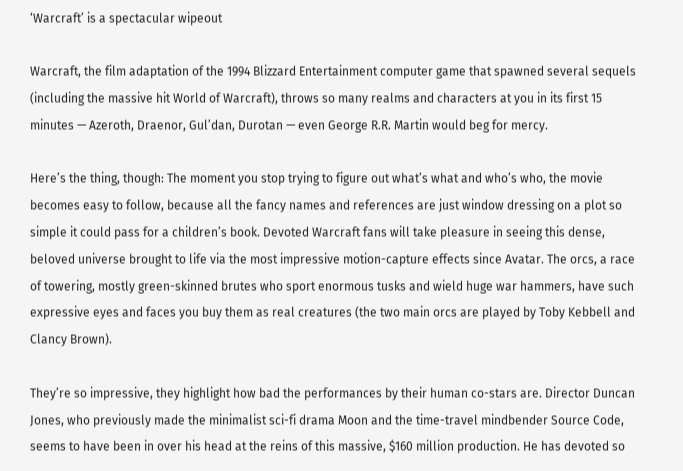‘Warcraft’ is a spectacular wipeout

Warcraft, the film adaptation of the 1994 Blizzard Entertainment computer game that spawned several sequels (including the massive hit World of Warcraft), throws so many realms and characters at you in its first 15 minutes — Azeroth, Draenor, Gul’dan, Durotan — even George R.R. Martin would beg for mercy.

Here’s the thing, though: The moment you stop trying to figure out what’s what and who’s who, the movie becomes easy to follow, because all the fancy names and references are just window dressing on a plot so simple it could pass for a children’s book. Devoted Warcraft fans will take pleasure in seeing this dense, beloved universe brought to life via the most impressive motion-capture effects since Avatar. The orcs, a race of towering, mostly green-skinned brutes who sport enormous tusks and wield huge war hammers, have such expressive eyes and faces you buy them as real creatures (the two main orcs are played by Toby Kebbell and Clancy Brown).

They’re so impressive, they highlight how bad the performances by their human co-stars are. Director Duncan Jones, who previously made the minimalist sci-fi drama Moon and the time-travel mindbender Source Code, seems to have been in over his head at the reins of this massive, $160 million production. He has devoted so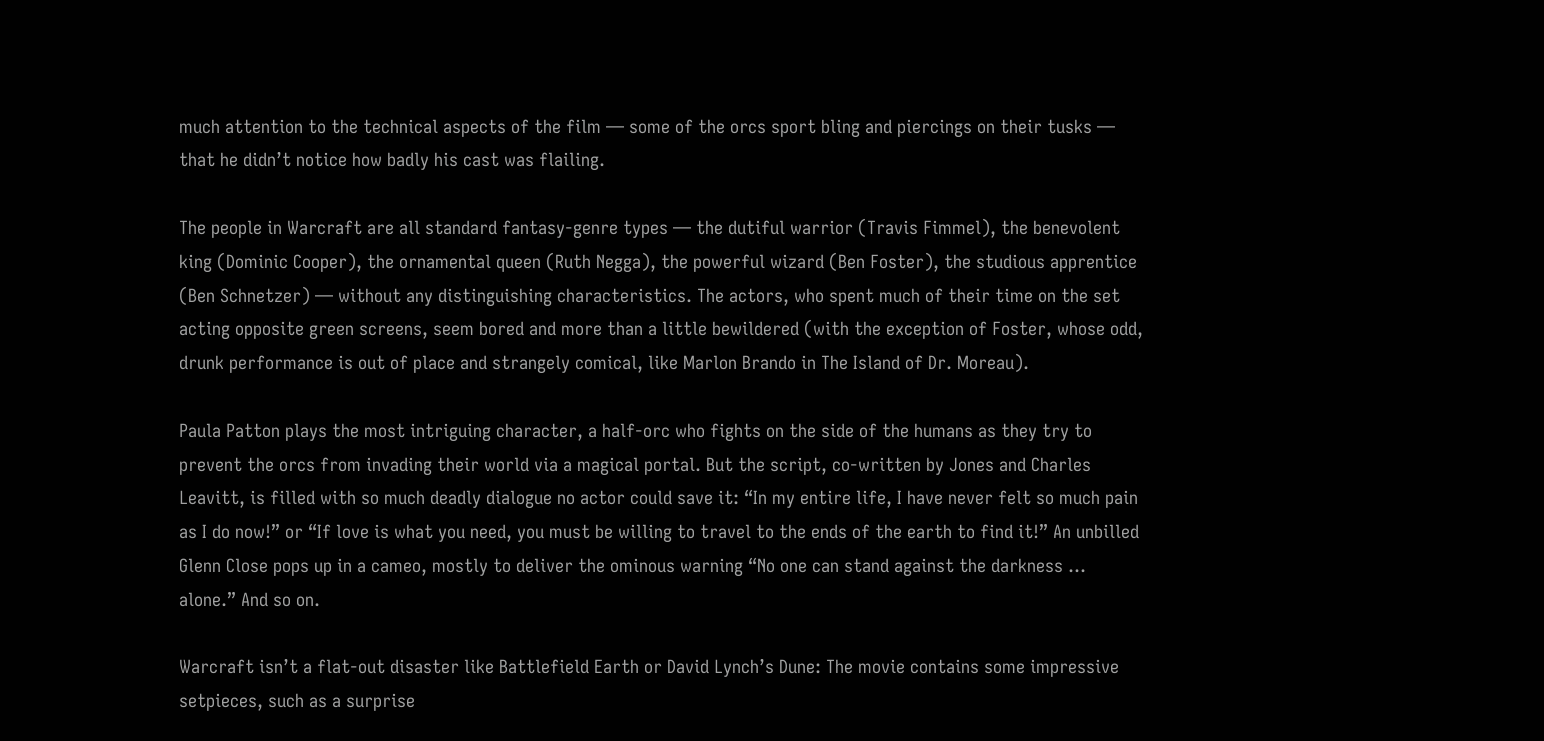much attention to the technical aspects of the film — some of the orcs sport bling and piercings on their tusks — that he didn’t notice how badly his cast was flailing.

The people in Warcraft are all standard fantasy-genre types — the dutiful warrior (Travis Fimmel), the benevolent king (Dominic Cooper), the ornamental queen (Ruth Negga), the powerful wizard (Ben Foster), the studious apprentice (Ben Schnetzer) — without any distinguishing characteristics. The actors, who spent much of their time on the set acting opposite green screens, seem bored and more than a little bewildered (with the exception of Foster, whose odd, drunk performance is out of place and strangely comical, like Marlon Brando in The Island of Dr. Moreau).

Paula Patton plays the most intriguing character, a half-orc who fights on the side of the humans as they try to prevent the orcs from invading their world via a magical portal. But the script, co-written by Jones and Charles Leavitt, is filled with so much deadly dialogue no actor could save it: “In my entire life, I have never felt so much pain as I do now!” or “If love is what you need, you must be willing to travel to the ends of the earth to find it!” An unbilled Glenn Close pops up in a cameo, mostly to deliver the ominous warning “No one can stand against the darkness ... alone.” And so on.

Warcraft isn’t a flat-out disaster like Battlefield Earth or David Lynch’s Dune: The movie contains some impressive setpieces, such as a surprise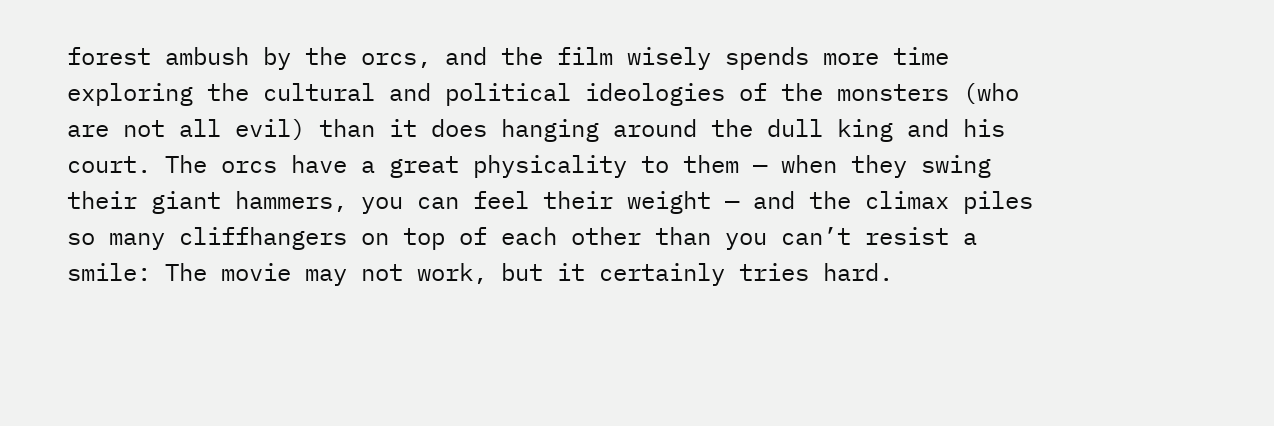forest ambush by the orcs, and the film wisely spends more time exploring the cultural and political ideologies of the monsters (who are not all evil) than it does hanging around the dull king and his court. The orcs have a great physicality to them — when they swing their giant hammers, you can feel their weight — and the climax piles so many cliffhangers on top of each other than you can’t resist a smile: The movie may not work, but it certainly tries hard.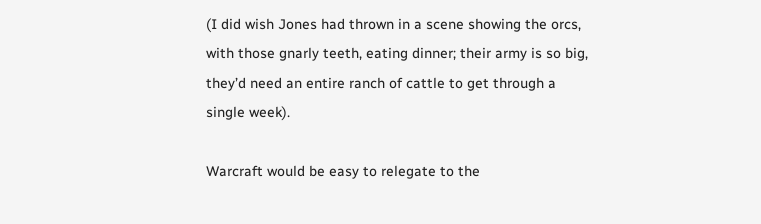(I did wish Jones had thrown in a scene showing the orcs, with those gnarly teeth, eating dinner; their army is so big, they’d need an entire ranch of cattle to get through a single week).

Warcraft would be easy to relegate to the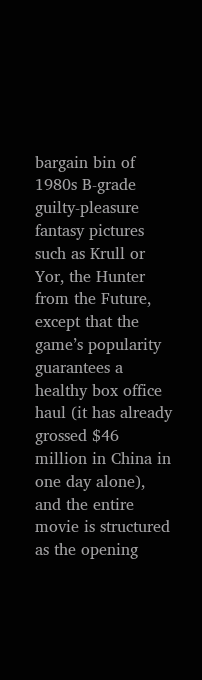bargain bin of 1980s B-grade guilty-pleasure fantasy pictures such as Krull or Yor, the Hunter from the Future, except that the game’s popularity guarantees a healthy box office haul (it has already grossed $46 million in China in one day alone), and the entire movie is structured as the opening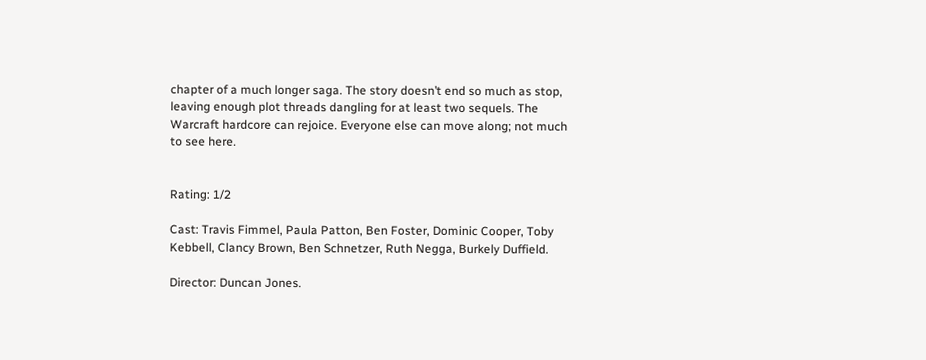chapter of a much longer saga. The story doesn’t end so much as stop, leaving enough plot threads dangling for at least two sequels. The Warcraft hardcore can rejoice. Everyone else can move along; not much to see here.


Rating: 1/2

Cast: Travis Fimmel, Paula Patton, Ben Foster, Dominic Cooper, Toby Kebbell, Clancy Brown, Ben Schnetzer, Ruth Negga, Burkely Duffield.

Director: Duncan Jones.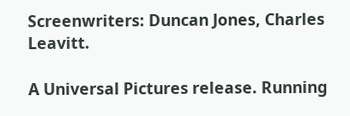Screenwriters: Duncan Jones, Charles Leavitt.

A Universal Pictures release. Running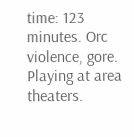time: 123 minutes. Orc violence, gore. Playing at area theaters.